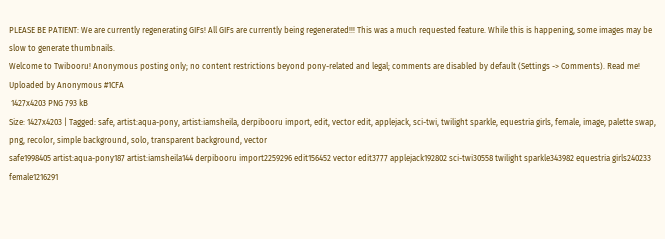PLEASE BE PATIENT: We are currently regenerating GIFs! All GIFs are currently being regenerated!!! This was a much requested feature. While this is happening, some images may be slow to generate thumbnails.
Welcome to Twibooru! Anonymous posting only; no content restrictions beyond pony-related and legal; comments are disabled by default (Settings -> Comments). Read me!
Uploaded by Anonymous #1CFA
 1427x4203 PNG 793 kB
Size: 1427x4203 | Tagged: safe, artist:aqua-pony, artist:iamsheila, derpibooru import, edit, vector edit, applejack, sci-twi, twilight sparkle, equestria girls, female, image, palette swap, png, recolor, simple background, solo, transparent background, vector
safe1998405 artist:aqua-pony187 artist:iamsheila144 derpibooru import2259296 edit156452 vector edit3777 applejack192802 sci-twi30558 twilight sparkle343982 equestria girls240233 female1216291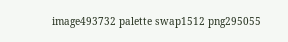image493732 palette swap1512 png295055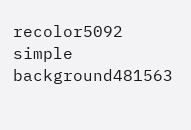recolor5092 simple background481563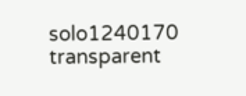solo1240170 transparent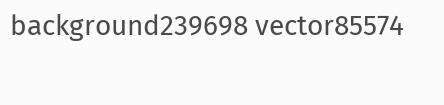background239698 vector85574